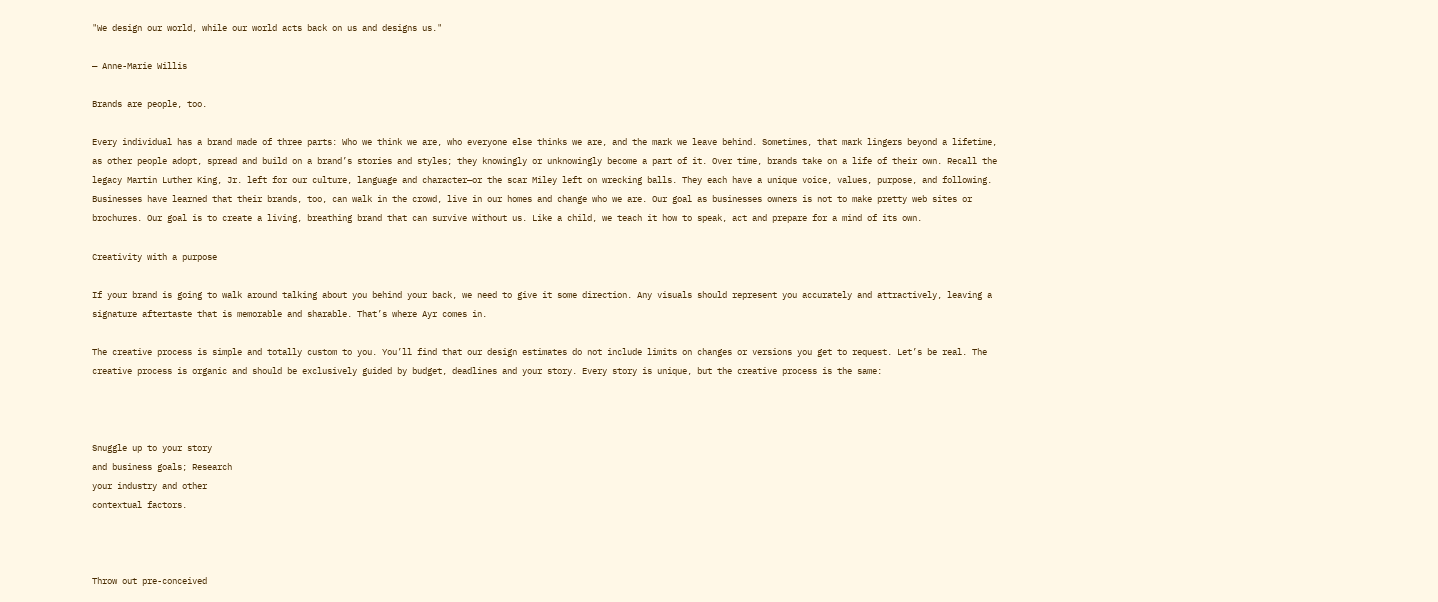"We design our world, while our world acts back on us and designs us."

— Anne-Marie Willis

Brands are people, too.

Every individual has a brand made of three parts: Who we think we are, who everyone else thinks we are, and the mark we leave behind. Sometimes, that mark lingers beyond a lifetime, as other people adopt, spread and build on a brand’s stories and styles; they knowingly or unknowingly become a part of it. Over time, brands take on a life of their own. Recall the legacy Martin Luther King, Jr. left for our culture, language and character—or the scar Miley left on wrecking balls. They each have a unique voice, values, purpose, and following. Businesses have learned that their brands, too, can walk in the crowd, live in our homes and change who we are. Our goal as businesses owners is not to make pretty web sites or brochures. Our goal is to create a living, breathing brand that can survive without us. Like a child, we teach it how to speak, act and prepare for a mind of its own.

Creativity with a purpose

If your brand is going to walk around talking about you behind your back, we need to give it some direction. Any visuals should represent you accurately and attractively, leaving a signature aftertaste that is memorable and sharable. That’s where Ayr comes in.

The creative process is simple and totally custom to you. You’ll find that our design estimates do not include limits on changes or versions you get to request. Let’s be real. The creative process is organic and should be exclusively guided by budget, deadlines and your story. Every story is unique, but the creative process is the same:



Snuggle up to your story
and business goals; Research
your industry and other
contextual factors.



Throw out pre-conceived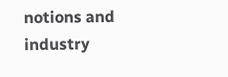notions and industry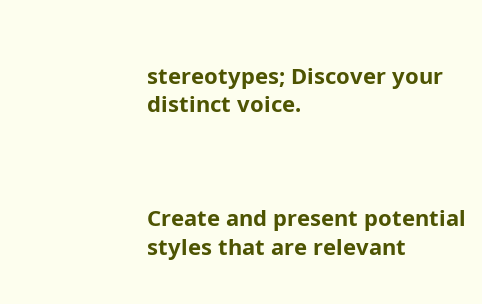stereotypes; Discover your
distinct voice.



Create and present potential
styles that are relevant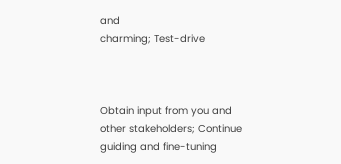and
charming; Test-drive



Obtain input from you and
other stakeholders; Continue
guiding and fine-tuning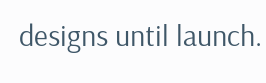designs until launch.